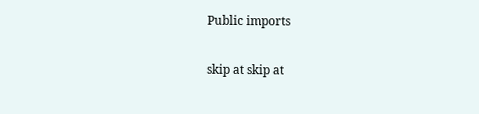Public imports

skip at skip at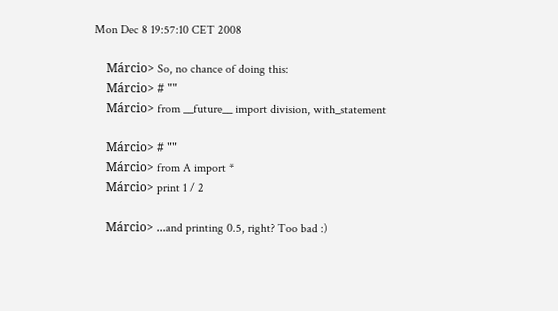Mon Dec 8 19:57:10 CET 2008

    Márcio> So, no chance of doing this:
    Márcio> # ""
    Márcio> from __future__ import division, with_statement

    Márcio> # ""
    Márcio> from A import *
    Márcio> print 1 / 2

    Márcio> ...and printing 0.5, right? Too bad :)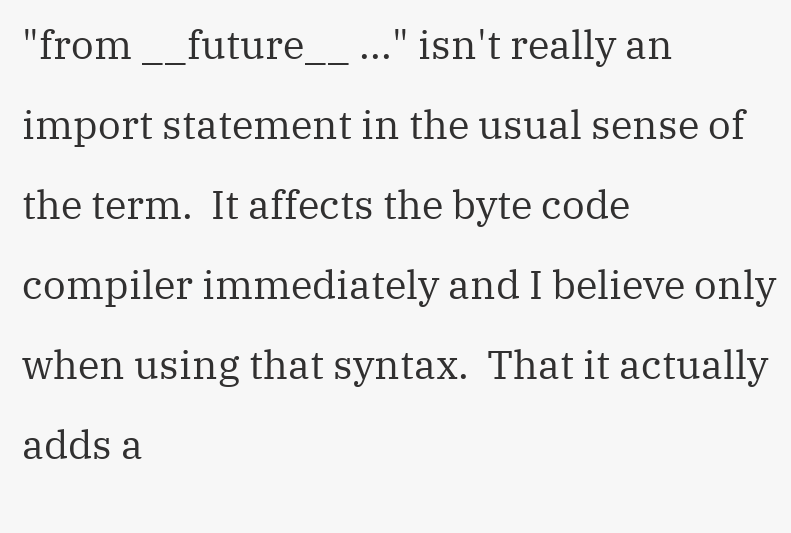"from __future__ ..." isn't really an import statement in the usual sense of
the term.  It affects the byte code compiler immediately and I believe only
when using that syntax.  That it actually adds a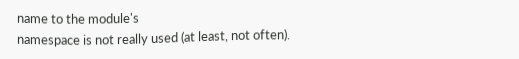name to the module's
namespace is not really used (at least, not often).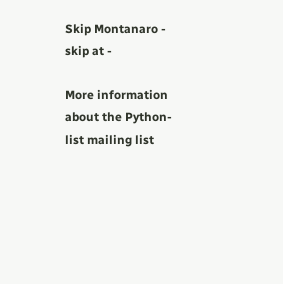Skip Montanaro - skip at -

More information about the Python-list mailing list